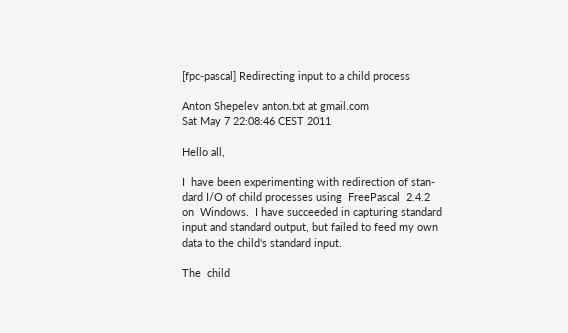[fpc-pascal] Redirecting input to a child process

Anton Shepelev anton.txt at gmail.com
Sat May 7 22:08:46 CEST 2011

Hello all,

I  have been experimenting with redirection of stan-
dard I/O of child processes using  FreePascal  2.4.2
on  Windows.  I have succeeded in capturing standard
input and standard output, but failed to feed my own
data to the child's standard input.

The  child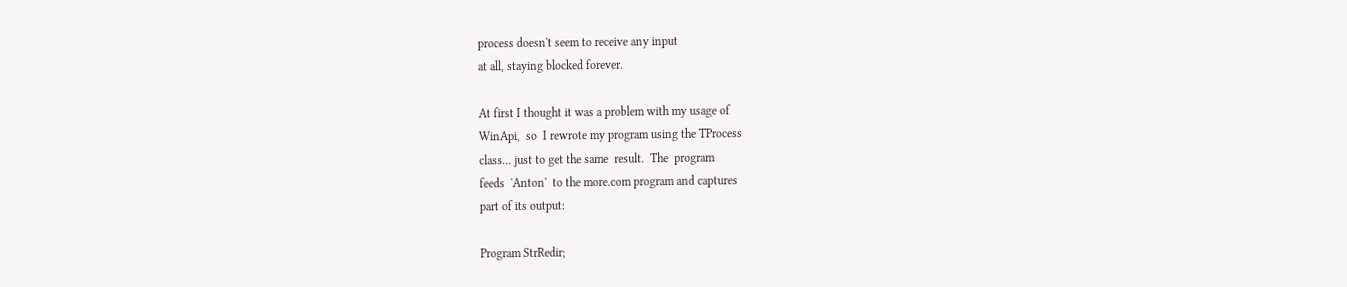process doesn't seem to receive any input
at all, staying blocked forever.

At first I thought it was a problem with my usage of
WinApi,  so  I rewrote my program using the TProcess
class... just to get the same  result.  The  program
feeds  'Anton'  to the more.com program and captures
part of its output:

Program StrRedir;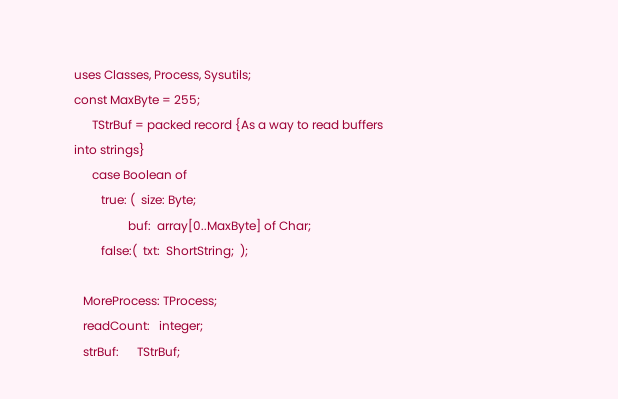uses Classes, Process, Sysutils;
const MaxByte = 255;
      TStrBuf = packed record {As a way to read buffers into strings}
      case Boolean of
         true: (  size: Byte;
                  buf:  array[0..MaxByte] of Char;
         false:(  txt:  ShortString;  );

   MoreProcess: TProcess;
   readCount:   integer;
   strBuf:      TStrBuf;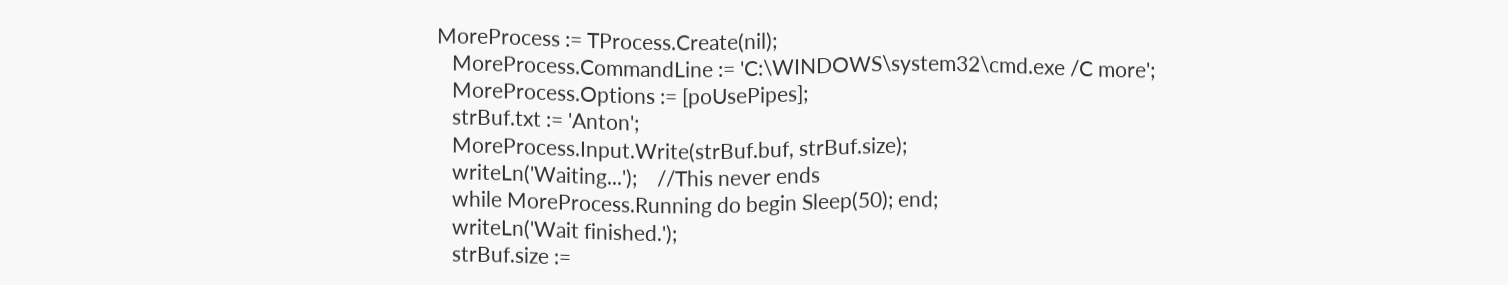MoreProcess := TProcess.Create(nil);
   MoreProcess.CommandLine := 'C:\WINDOWS\system32\cmd.exe /C more';
   MoreProcess.Options := [poUsePipes];
   strBuf.txt := 'Anton';
   MoreProcess.Input.Write(strBuf.buf, strBuf.size);
   writeLn('Waiting...');    //This never ends
   while MoreProcess.Running do begin Sleep(50); end;
   writeLn('Wait finished.');
   strBuf.size :=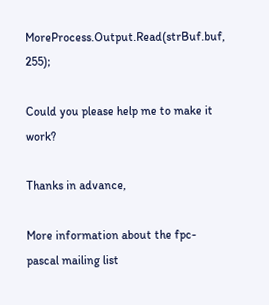MoreProcess.Output.Read(strBuf.buf, 255);

Could you please help me to make it work?

Thanks in advance,

More information about the fpc-pascal mailing list